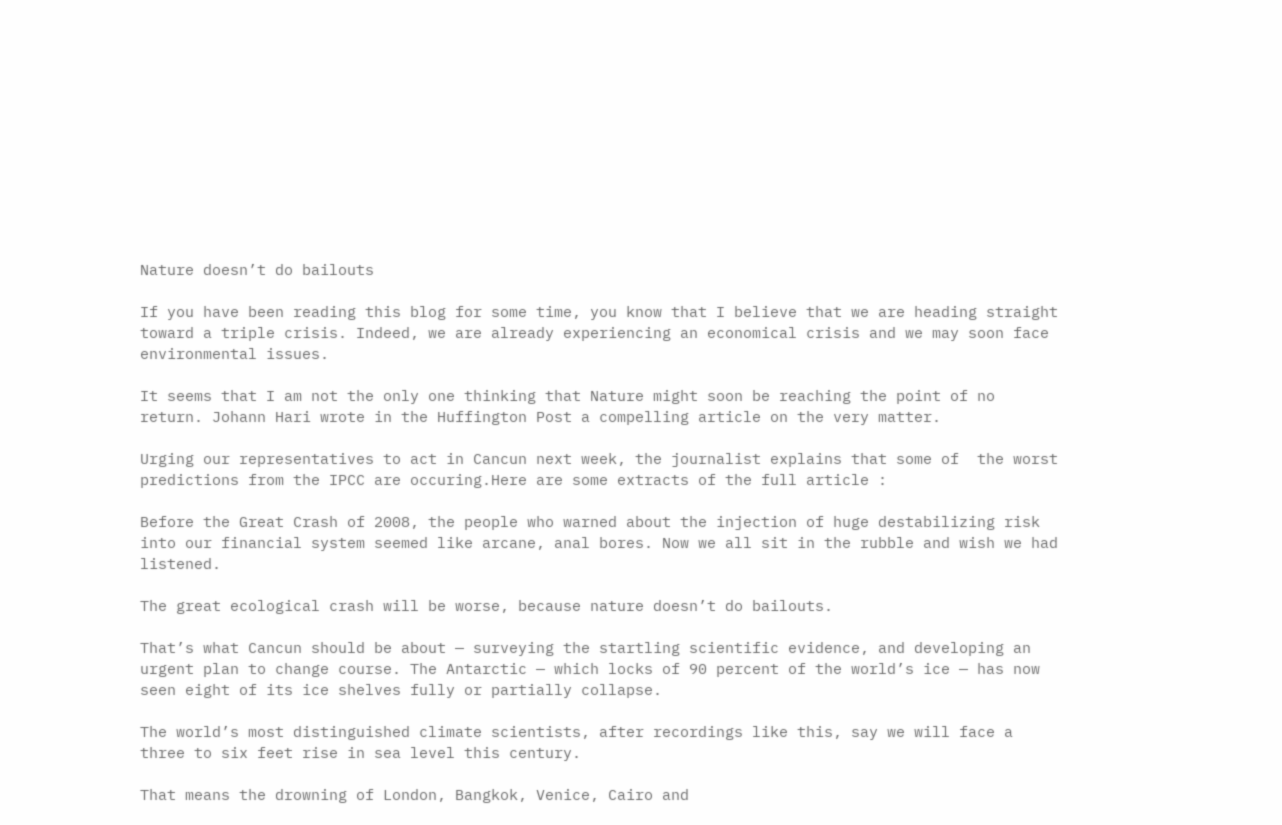Nature doesn’t do bailouts

If you have been reading this blog for some time, you know that I believe that we are heading straight toward a triple crisis. Indeed, we are already experiencing an economical crisis and we may soon face environmental issues.

It seems that I am not the only one thinking that Nature might soon be reaching the point of no return. Johann Hari wrote in the Huffington Post a compelling article on the very matter.

Urging our representatives to act in Cancun next week, the journalist explains that some of  the worst predictions from the IPCC are occuring.Here are some extracts of the full article :

Before the Great Crash of 2008, the people who warned about the injection of huge destabilizing risk into our financial system seemed like arcane, anal bores. Now we all sit in the rubble and wish we had listened.

The great ecological crash will be worse, because nature doesn’t do bailouts.

That’s what Cancun should be about — surveying the startling scientific evidence, and developing an urgent plan to change course. The Antarctic — which locks of 90 percent of the world’s ice — has now seen eight of its ice shelves fully or partially collapse.

The world’s most distinguished climate scientists, after recordings like this, say we will face a three to six feet rise in sea level this century.

That means the drowning of London, Bangkok, Venice, Cairo and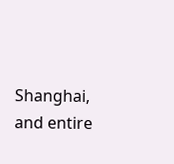Shanghai, and entire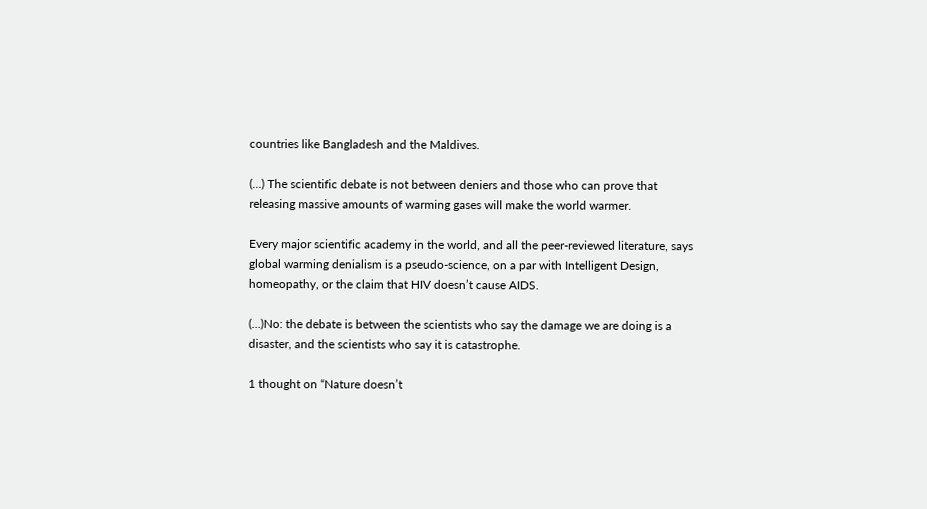countries like Bangladesh and the Maldives.

(…) The scientific debate is not between deniers and those who can prove that releasing massive amounts of warming gases will make the world warmer.

Every major scientific academy in the world, and all the peer-reviewed literature, says global warming denialism is a pseudo-science, on a par with Intelligent Design, homeopathy, or the claim that HIV doesn’t cause AIDS.

(…)No: the debate is between the scientists who say the damage we are doing is a disaster, and the scientists who say it is catastrophe.

1 thought on “Nature doesn’t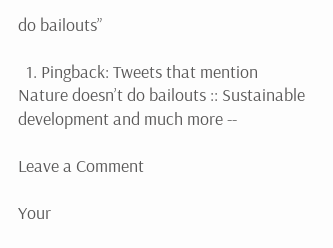do bailouts”

  1. Pingback: Tweets that mention Nature doesn’t do bailouts :: Sustainable development and much more --

Leave a Comment

Your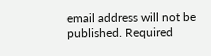email address will not be published. Required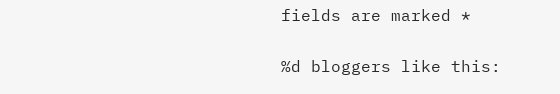fields are marked *

%d bloggers like this: